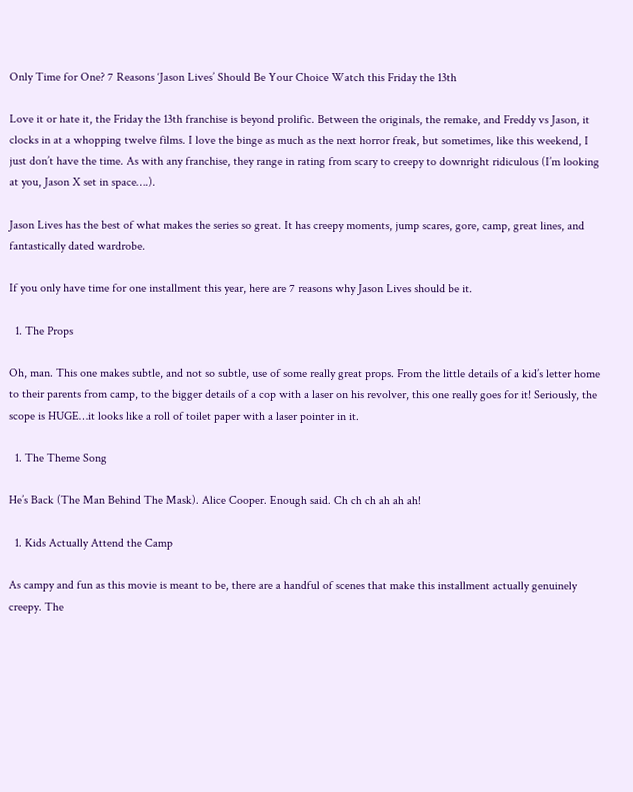Only Time for One? 7 Reasons ‘Jason Lives’ Should Be Your Choice Watch this Friday the 13th

Love it or hate it, the Friday the 13th franchise is beyond prolific. Between the originals, the remake, and Freddy vs Jason, it clocks in at a whopping twelve films. I love the binge as much as the next horror freak, but sometimes, like this weekend, I just don’t have the time. As with any franchise, they range in rating from scary to creepy to downright ridiculous (I’m looking at you, Jason X set in space….).

Jason Lives has the best of what makes the series so great. It has creepy moments, jump scares, gore, camp, great lines, and fantastically dated wardrobe.

If you only have time for one installment this year, here are 7 reasons why Jason Lives should be it.

  1. The Props

Oh, man. This one makes subtle, and not so subtle, use of some really great props. From the little details of a kid’s letter home to their parents from camp, to the bigger details of a cop with a laser on his revolver, this one really goes for it! Seriously, the scope is HUGE…it looks like a roll of toilet paper with a laser pointer in it.

  1. The Theme Song

He’s Back (The Man Behind The Mask). Alice Cooper. Enough said. Ch ch ch ah ah ah!

  1. Kids Actually Attend the Camp

As campy and fun as this movie is meant to be, there are a handful of scenes that make this installment actually genuinely creepy. The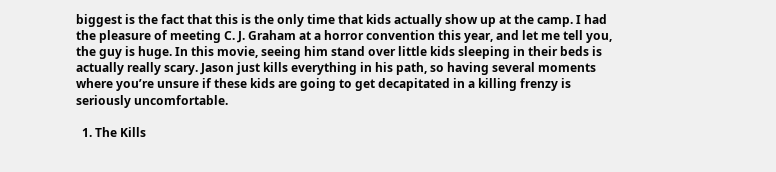biggest is the fact that this is the only time that kids actually show up at the camp. I had the pleasure of meeting C. J. Graham at a horror convention this year, and let me tell you, the guy is huge. In this movie, seeing him stand over little kids sleeping in their beds is actually really scary. Jason just kills everything in his path, so having several moments where you’re unsure if these kids are going to get decapitated in a killing frenzy is seriously uncomfortable.

  1. The Kills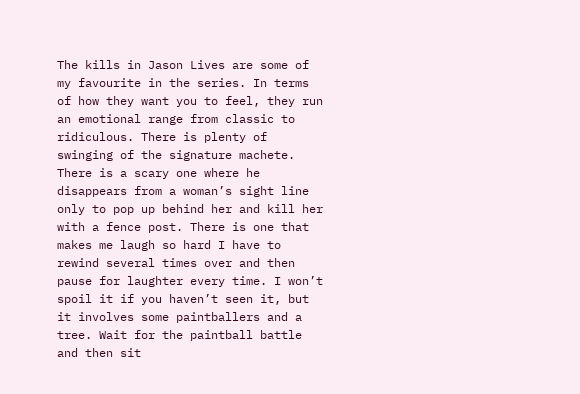The kills in Jason Lives are some of my favourite in the series. In terms of how they want you to feel, they run an emotional range from classic to ridiculous. There is plenty of swinging of the signature machete. There is a scary one where he disappears from a woman’s sight line only to pop up behind her and kill her with a fence post. There is one that makes me laugh so hard I have to rewind several times over and then pause for laughter every time. I won’t spoil it if you haven’t seen it, but it involves some paintballers and a tree. Wait for the paintball battle and then sit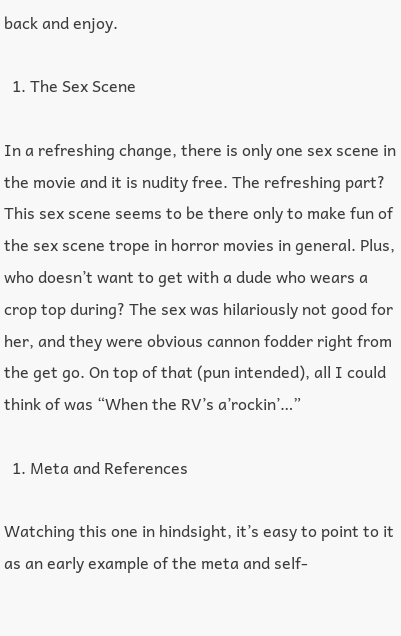back and enjoy.

  1. The Sex Scene

In a refreshing change, there is only one sex scene in the movie and it is nudity free. The refreshing part? This sex scene seems to be there only to make fun of the sex scene trope in horror movies in general. Plus, who doesn’t want to get with a dude who wears a crop top during? The sex was hilariously not good for her, and they were obvious cannon fodder right from the get go. On top of that (pun intended), all I could think of was “When the RV’s a’rockin’…”

  1. Meta and References

Watching this one in hindsight, it’s easy to point to it as an early example of the meta and self-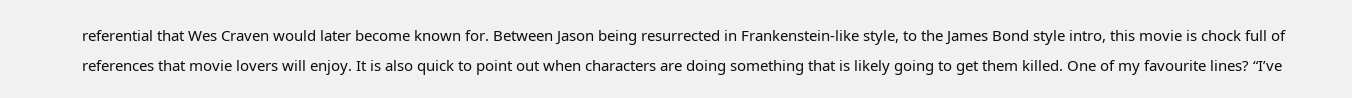referential that Wes Craven would later become known for. Between Jason being resurrected in Frankenstein-like style, to the James Bond style intro, this movie is chock full of references that movie lovers will enjoy. It is also quick to point out when characters are doing something that is likely going to get them killed. One of my favourite lines? “I’ve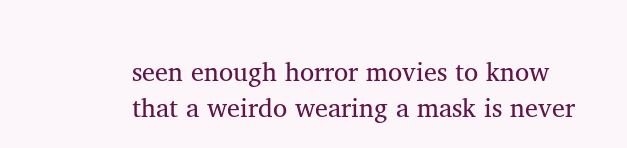seen enough horror movies to know that a weirdo wearing a mask is never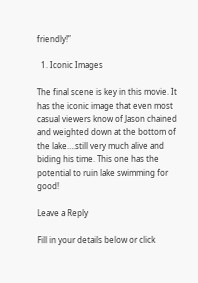friendly!”

  1. Iconic Images

The final scene is key in this movie. It has the iconic image that even most casual viewers know of Jason chained and weighted down at the bottom of the lake….still very much alive and biding his time. This one has the potential to ruin lake swimming for good!

Leave a Reply

Fill in your details below or click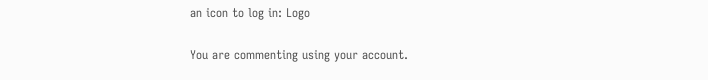an icon to log in: Logo

You are commenting using your account.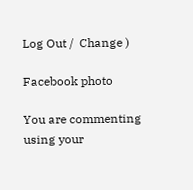Log Out /  Change )

Facebook photo

You are commenting using your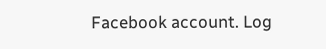Facebook account. Log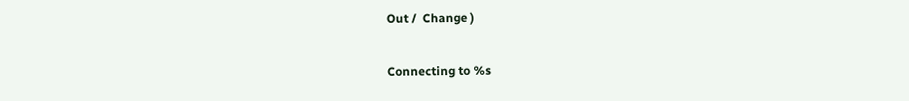Out /  Change )

Connecting to %s